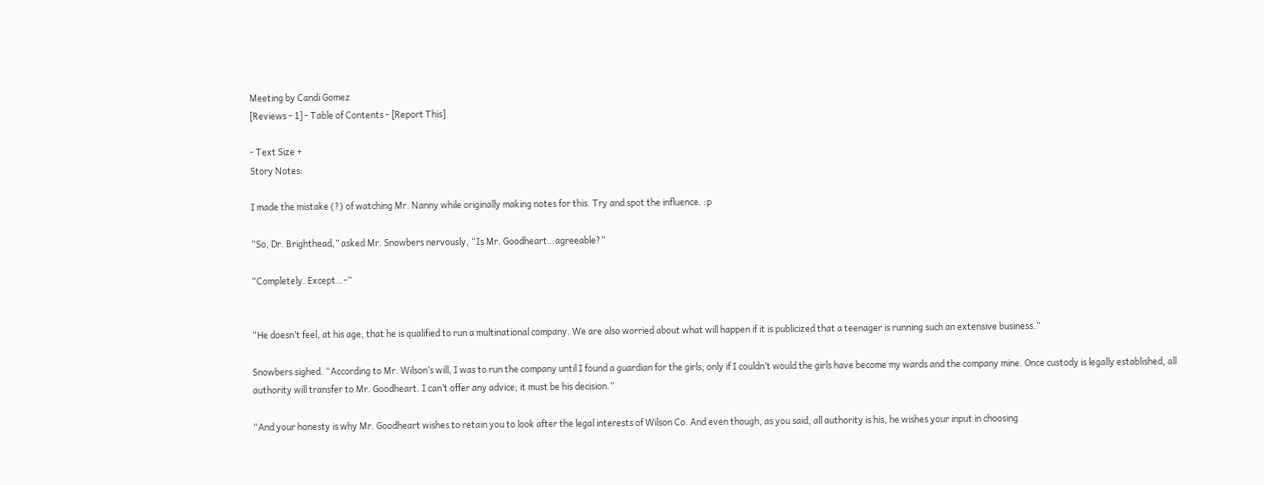Meeting by Candi Gomez
[Reviews - 1] - Table of Contents - [Report This]

- Text Size +
Story Notes:

I made the mistake (?) of watching Mr. Nanny while originally making notes for this. Try and spot the influence. :p

“So, Dr. Brighthead,” asked Mr. Snowbers nervously, “Is Mr. Goodheart…agreeable?”

“Completely. Except…-“


“He doesn’t feel, at his age, that he is qualified to run a multinational company. We are also worried about what will happen if it is publicized that a teenager is running such an extensive business.”

Snowbers sighed. “According to Mr. Wilson’s will, I was to run the company until I found a guardian for the girls; only if I couldn’t would the girls have become my wards and the company mine. Once custody is legally established, all authority will transfer to Mr. Goodheart. I can’t offer any advice; it must be his decision.”

“And your honesty is why Mr. Goodheart wishes to retain you to look after the legal interests of Wilson Co. And even though, as you said, all authority is his, he wishes your input in choosing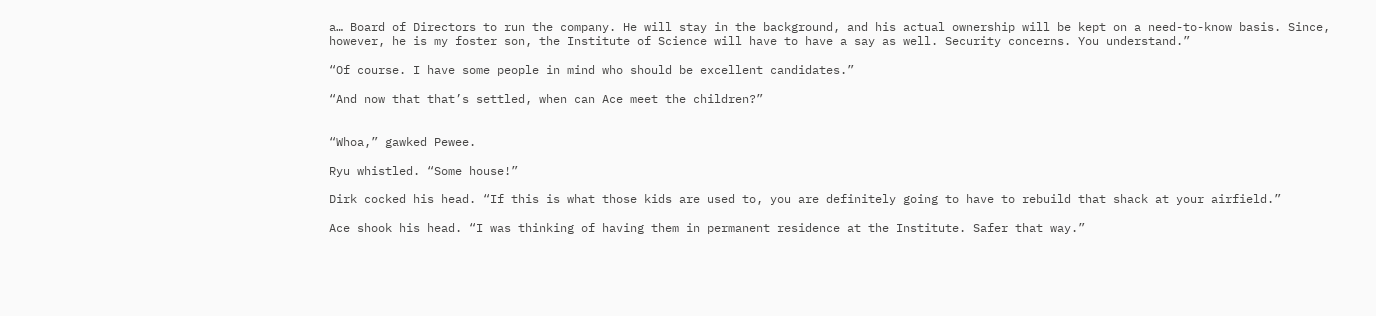a… Board of Directors to run the company. He will stay in the background, and his actual ownership will be kept on a need-to-know basis. Since, however, he is my foster son, the Institute of Science will have to have a say as well. Security concerns. You understand.”

“Of course. I have some people in mind who should be excellent candidates.”

“And now that that’s settled, when can Ace meet the children?”


“Whoa,” gawked Pewee.

Ryu whistled. “Some house!”

Dirk cocked his head. “If this is what those kids are used to, you are definitely going to have to rebuild that shack at your airfield.”

Ace shook his head. “I was thinking of having them in permanent residence at the Institute. Safer that way.”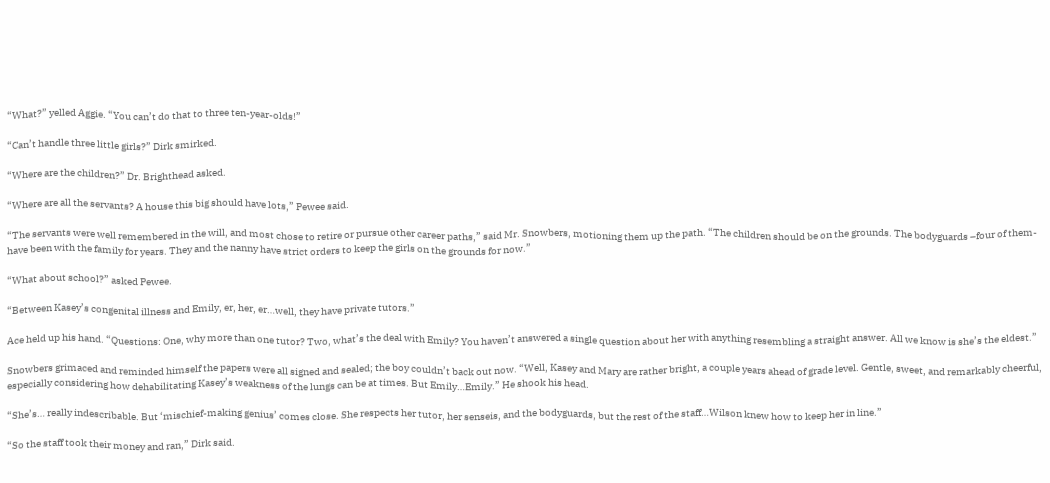“What?” yelled Aggie. “You can’t do that to three ten-year-olds!”

“Can’t handle three little girls?” Dirk smirked.

“Where are the children?” Dr. Brighthead asked.

“Where are all the servants? A house this big should have lots,” Pewee said.

“The servants were well remembered in the will, and most chose to retire or pursue other career paths,” said Mr. Snowbers, motioning them up the path. “The children should be on the grounds. The bodyguards –four of them- have been with the family for years. They and the nanny have strict orders to keep the girls on the grounds for now.”

“What about school?” asked Pewee.

“Between Kasey’s congenital illness and Emily, er, her, er…well, they have private tutors.”

Ace held up his hand. “Questions: One, why more than one tutor? Two, what’s the deal with Emily? You haven’t answered a single question about her with anything resembling a straight answer. All we know is she’s the eldest.”

Snowbers grimaced and reminded himself the papers were all signed and sealed; the boy couldn’t back out now. “Well, Kasey and Mary are rather bright, a couple years ahead of grade level. Gentle, sweet, and remarkably cheerful, especially considering how dehabilitating Kasey’s weakness of the lungs can be at times. But Emily…Emily.” He shook his head.

“She’s… really indescribable. But ‘mischief-making genius’ comes close. She respects her tutor, her senseis, and the bodyguards, but the rest of the staff…Wilson knew how to keep her in line.”

“So the staff took their money and ran,” Dirk said.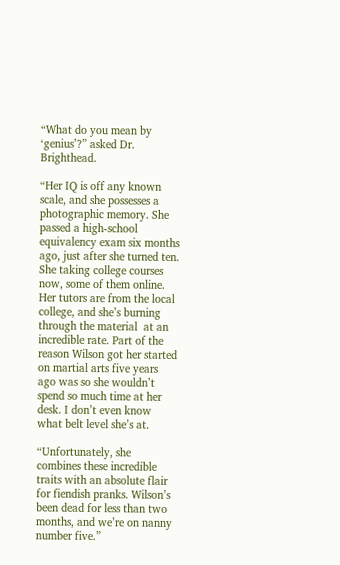“What do you mean by ‘genius’?” asked Dr. Brighthead.

“Her IQ is off any known scale, and she possesses a photographic memory. She passed a high-school equivalency exam six months ago, just after she turned ten. She taking college courses now, some of them online. Her tutors are from the local college, and she’s burning through the material  at an incredible rate. Part of the reason Wilson got her started on martial arts five years ago was so she wouldn’t spend so much time at her desk. I don’t even know what belt level she’s at.

“Unfortunately, she combines these incredible traits with an absolute flair for fiendish pranks. Wilson’s been dead for less than two months, and we’re on nanny number five.”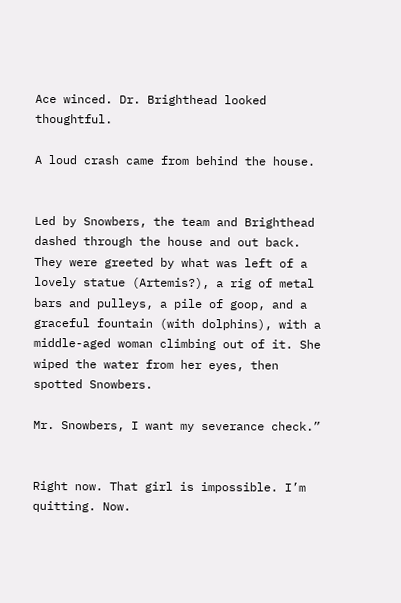Ace winced. Dr. Brighthead looked thoughtful.

A loud crash came from behind the house.


Led by Snowbers, the team and Brighthead dashed through the house and out back. They were greeted by what was left of a lovely statue (Artemis?), a rig of metal bars and pulleys, a pile of goop, and a graceful fountain (with dolphins), with a middle-aged woman climbing out of it. She wiped the water from her eyes, then spotted Snowbers.

Mr. Snowbers, I want my severance check.”


Right now. That girl is impossible. I’m quitting. Now.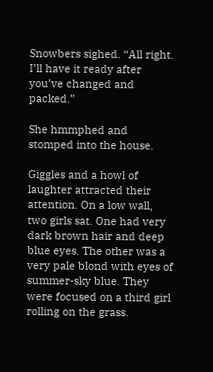Snowbers sighed. “All right. I’ll have it ready after you’ve changed and packed.”

She hmmphed and stomped into the house.

Giggles and a howl of laughter attracted their attention. On a low wall, two girls sat. One had very dark brown hair and deep blue eyes. The other was a very pale blond with eyes of summer-sky blue. They were focused on a third girl rolling on the grass.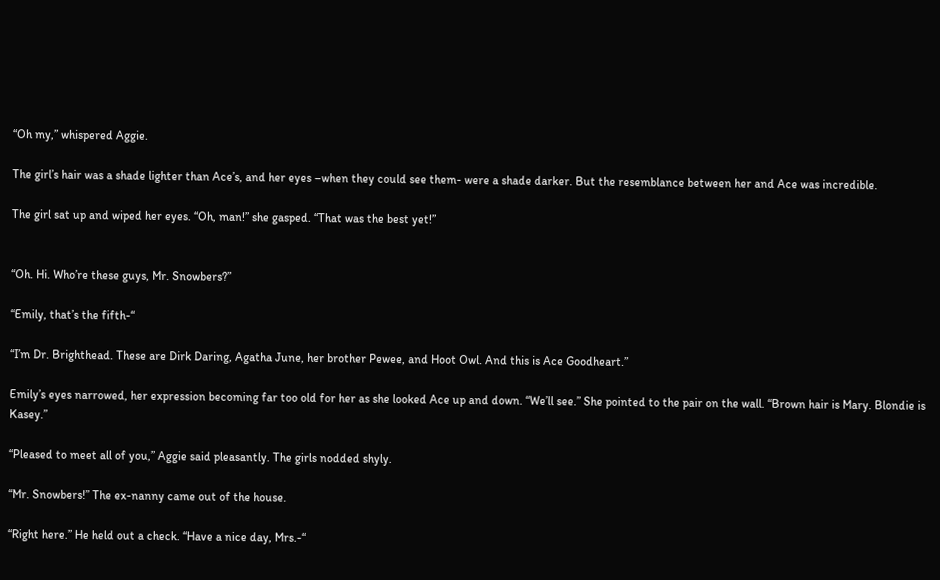“Oh my,” whispered Aggie.

The girl’s hair was a shade lighter than Ace’s, and her eyes –when they could see them- were a shade darker. But the resemblance between her and Ace was incredible.

The girl sat up and wiped her eyes. “Oh, man!” she gasped. “That was the best yet!”


“Oh. Hi. Who’re these guys, Mr. Snowbers?”

“Emily, that’s the fifth-“

“I’m Dr. Brighthead. These are Dirk Daring, Agatha June, her brother Pewee, and Hoot Owl. And this is Ace Goodheart.”

Emily’s eyes narrowed, her expression becoming far too old for her as she looked Ace up and down. “We’ll see.” She pointed to the pair on the wall. “Brown hair is Mary. Blondie is Kasey.”

“Pleased to meet all of you,” Aggie said pleasantly. The girls nodded shyly.

“Mr. Snowbers!” The ex-nanny came out of the house.

“Right here.” He held out a check. “Have a nice day, Mrs.-“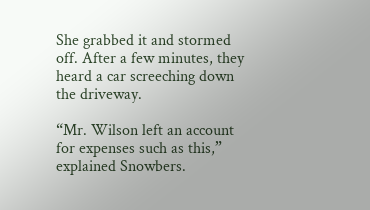She grabbed it and stormed off. After a few minutes, they heard a car screeching down the driveway.

“Mr. Wilson left an account for expenses such as this,” explained Snowbers.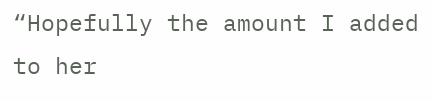“Hopefully the amount I added to her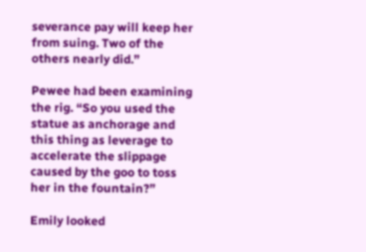severance pay will keep her from suing. Two of the others nearly did.”

Pewee had been examining the rig. “So you used the statue as anchorage and this thing as leverage to accelerate the slippage caused by the goo to toss her in the fountain?”

Emily looked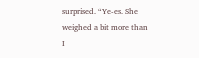surprised. “Ye-es. She weighed a bit more than I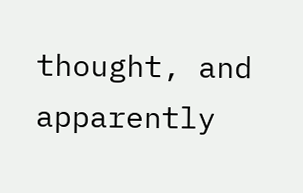thought, and apparently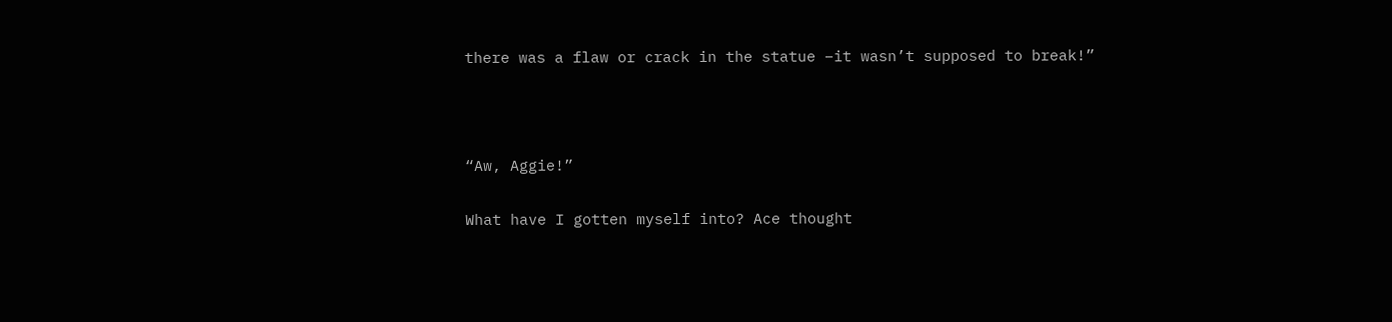there was a flaw or crack in the statue –it wasn’t supposed to break!”



“Aw, Aggie!”

What have I gotten myself into? Ace thought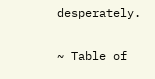desperately.

~ Table of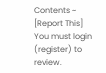Contents ~
[Report This]
You must login (register) to review.